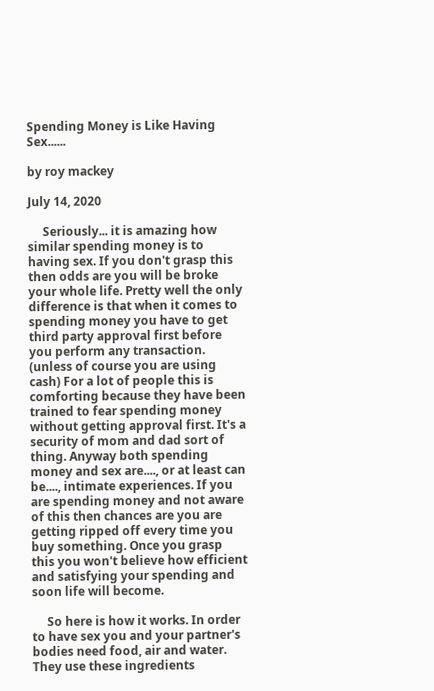Spending Money is Like Having Sex......

by roy mackey

July 14, 2020

     Seriously... it is amazing how similar spending money is to having sex. If you don't grasp this then odds are you will be broke your whole life. Pretty well the only difference is that when it comes to spending money you have to get third party approval first before you perform any transaction. (unless of course you are using cash) For a lot of people this is comforting because they have been trained to fear spending money without getting approval first. It's a security of mom and dad sort of thing. Anyway both spending money and sex are...., or at least can be...., intimate experiences. If you are spending money and not aware of this then chances are you are getting ripped off every time you buy something. Once you grasp this you won't believe how efficient and satisfying your spending and soon life will become.

     So here is how it works. In order to have sex you and your partner's bodies need food, air and water. They use these ingredients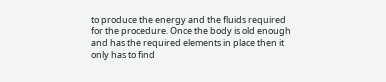to produce the energy and the fluids required for the procedure. Once the body is old enough and has the required elements in place then it only has to find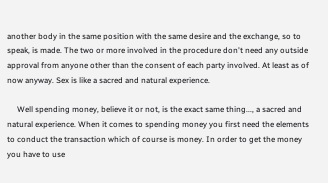another body in the same position with the same desire and the exchange, so to speak, is made. The two or more involved in the procedure don't need any outside approval from anyone other than the consent of each party involved. At least as of now anyway. Sex is like a sacred and natural experience.

     Well spending money, believe it or not, is the exact same thing..., a sacred and natural experience. When it comes to spending money you first need the elements to conduct the transaction which of course is money. In order to get the money you have to use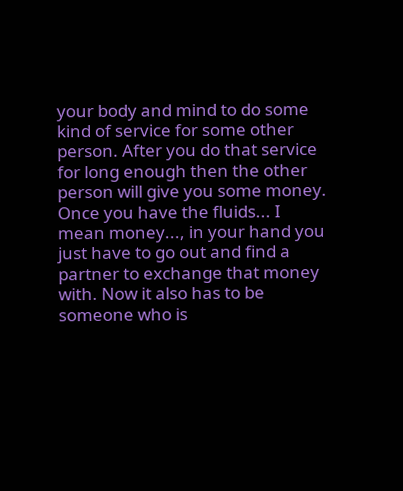your body and mind to do some kind of service for some other person. After you do that service for long enough then the other person will give you some money. Once you have the fluids... I mean money..., in your hand you just have to go out and find a partner to exchange that money with. Now it also has to be someone who is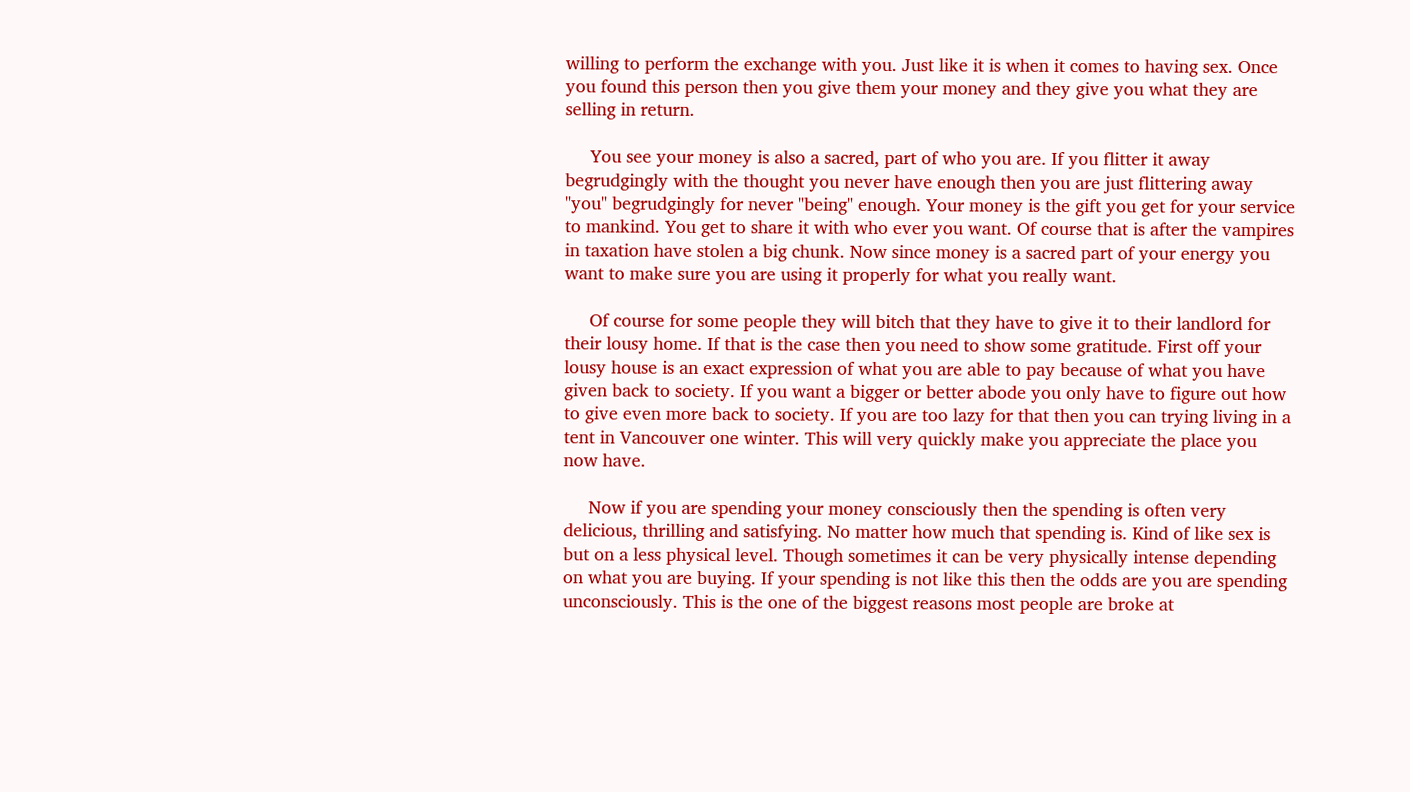willing to perform the exchange with you. Just like it is when it comes to having sex. Once you found this person then you give them your money and they give you what they are selling in return.

     You see your money is also a sacred, part of who you are. If you flitter it away begrudgingly with the thought you never have enough then you are just flittering away "you" begrudgingly for never "being" enough. Your money is the gift you get for your service to mankind. You get to share it with who ever you want. Of course that is after the vampires in taxation have stolen a big chunk. Now since money is a sacred part of your energy you want to make sure you are using it properly for what you really want.

     Of course for some people they will bitch that they have to give it to their landlord for their lousy home. If that is the case then you need to show some gratitude. First off your lousy house is an exact expression of what you are able to pay because of what you have given back to society. If you want a bigger or better abode you only have to figure out how to give even more back to society. If you are too lazy for that then you can trying living in a tent in Vancouver one winter. This will very quickly make you appreciate the place you now have.

     Now if you are spending your money consciously then the spending is often very delicious, thrilling and satisfying. No matter how much that spending is. Kind of like sex is but on a less physical level. Though sometimes it can be very physically intense depending on what you are buying. If your spending is not like this then the odds are you are spending unconsciously. This is the one of the biggest reasons most people are broke at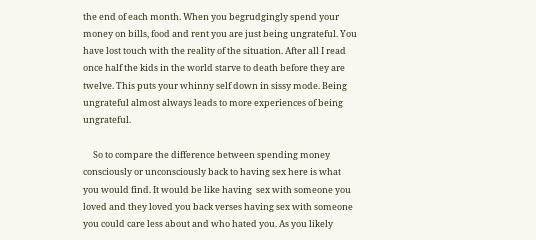the end of each month. When you begrudgingly spend your money on bills, food and rent you are just being ungrateful. You have lost touch with the reality of the situation. After all I read once half the kids in the world starve to death before they are twelve. This puts your whinny self down in sissy mode. Being ungrateful almost always leads to more experiences of being ungrateful.

     So to compare the difference between spending money consciously or unconsciously back to having sex here is what you would find. It would be like having  sex with someone you loved and they loved you back verses having sex with someone you could care less about and who hated you. As you likely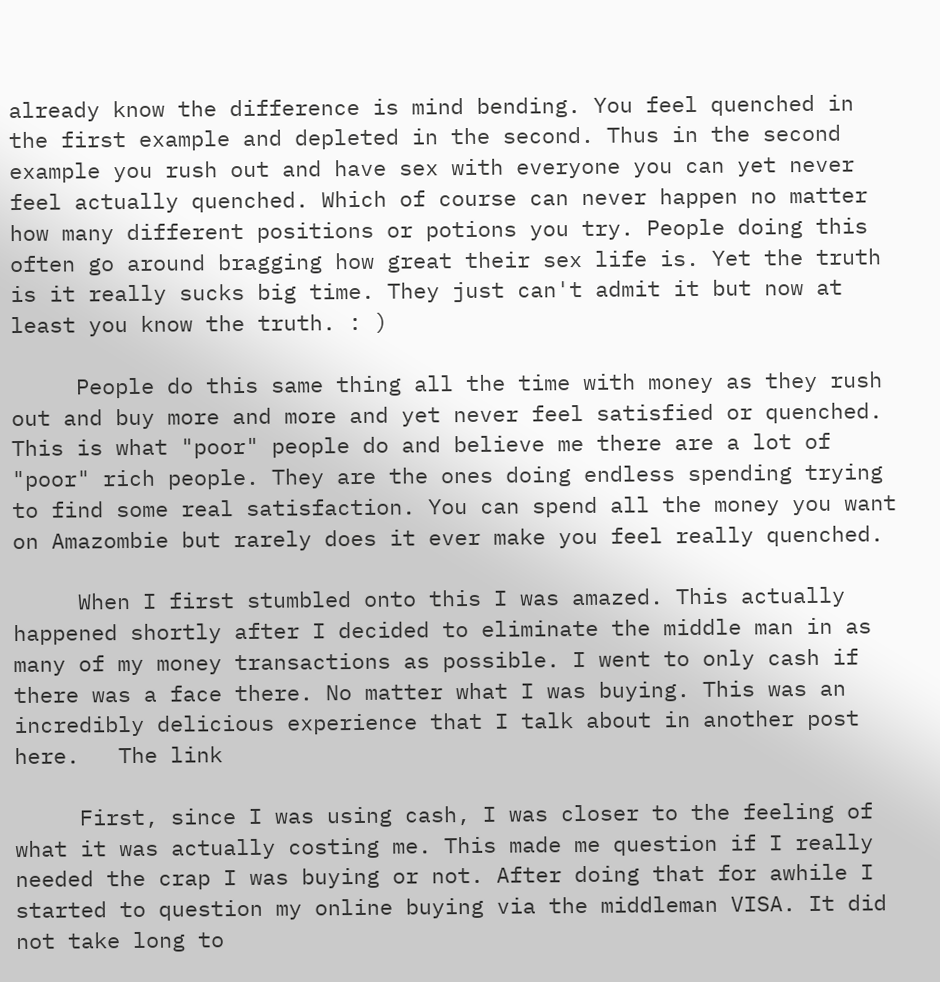already know the difference is mind bending. You feel quenched in the first example and depleted in the second. Thus in the second example you rush out and have sex with everyone you can yet never feel actually quenched. Which of course can never happen no matter how many different positions or potions you try. People doing this often go around bragging how great their sex life is. Yet the truth is it really sucks big time. They just can't admit it but now at least you know the truth. : )

     People do this same thing all the time with money as they rush out and buy more and more and yet never feel satisfied or quenched. This is what "poor" people do and believe me there are a lot of "poor" rich people. They are the ones doing endless spending trying to find some real satisfaction. You can spend all the money you want on Amazombie but rarely does it ever make you feel really quenched.

     When I first stumbled onto this I was amazed. This actually happened shortly after I decided to eliminate the middle man in as many of my money transactions as possible. I went to only cash if there was a face there. No matter what I was buying. This was an incredibly delicious experience that I talk about in another post here.   The link

     First, since I was using cash, I was closer to the feeling of what it was actually costing me. This made me question if I really needed the crap I was buying or not. After doing that for awhile I started to question my online buying via the middleman VISA. It did not take long to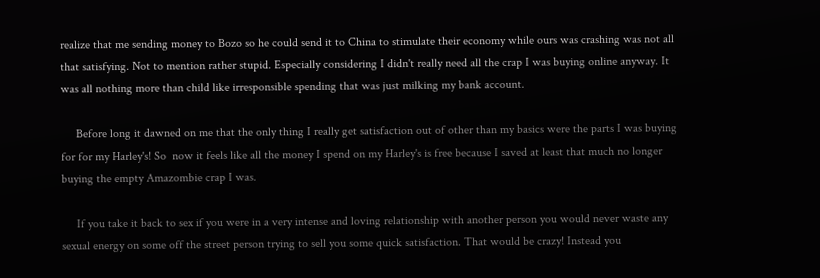realize that me sending money to Bozo so he could send it to China to stimulate their economy while ours was crashing was not all that satisfying. Not to mention rather stupid. Especially considering I didn't really need all the crap I was buying online anyway. It was all nothing more than child like irresponsible spending that was just milking my bank account.

     Before long it dawned on me that the only thing I really get satisfaction out of other than my basics were the parts I was buying for for my Harley's! So  now it feels like all the money I spend on my Harley's is free because I saved at least that much no longer buying the empty Amazombie crap I was.

     If you take it back to sex if you were in a very intense and loving relationship with another person you would never waste any sexual energy on some off the street person trying to sell you some quick satisfaction. That would be crazy! Instead you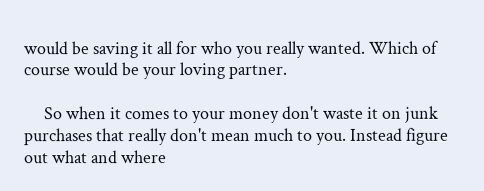would be saving it all for who you really wanted. Which of course would be your loving partner.

     So when it comes to your money don't waste it on junk purchases that really don't mean much to you. Instead figure out what and where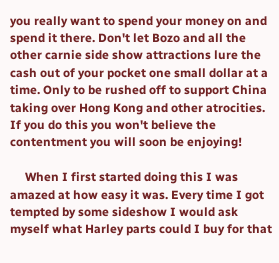you really want to spend your money on and spend it there. Don't let Bozo and all the other carnie side show attractions lure the cash out of your pocket one small dollar at a time. Only to be rushed off to support China taking over Hong Kong and other atrocities. If you do this you won't believe the contentment you will soon be enjoying!

     When I first started doing this I was amazed at how easy it was. Every time I got tempted by some sideshow I would ask myself what Harley parts could I buy for that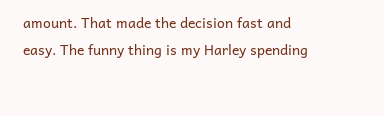amount. That made the decision fast and easy. The funny thing is my Harley spending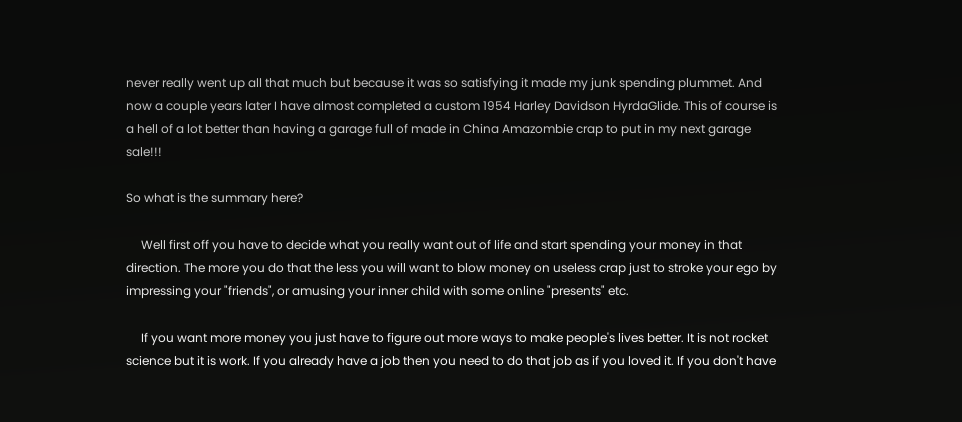never really went up all that much but because it was so satisfying it made my junk spending plummet. And now a couple years later I have almost completed a custom 1954 Harley Davidson HyrdaGlide. This of course is a hell of a lot better than having a garage full of made in China Amazombie crap to put in my next garage sale!!!

So what is the summary here?

     Well first off you have to decide what you really want out of life and start spending your money in that direction. The more you do that the less you will want to blow money on useless crap just to stroke your ego by impressing your "friends", or amusing your inner child with some online "presents" etc.

     If you want more money you just have to figure out more ways to make people's lives better. It is not rocket science but it is work. If you already have a job then you need to do that job as if you loved it. If you don't have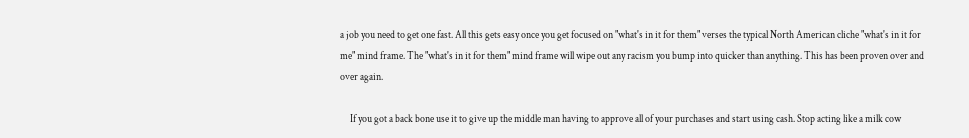a job you need to get one fast. All this gets easy once you get focused on "what's in it for them" verses the typical North American cliche "what's in it for me" mind frame. The "what's in it for them" mind frame will wipe out any racism you bump into quicker than anything. This has been proven over and over again.

     If you got a back bone use it to give up the middle man having to approve all of your purchases and start using cash. Stop acting like a milk cow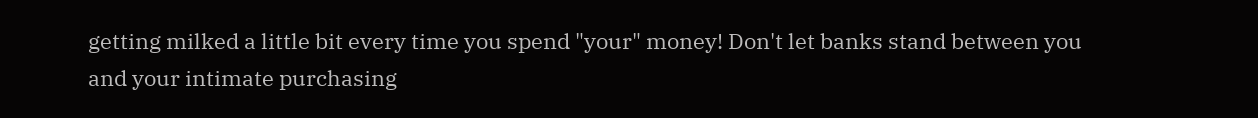getting milked a little bit every time you spend "your" money! Don't let banks stand between you and your intimate purchasing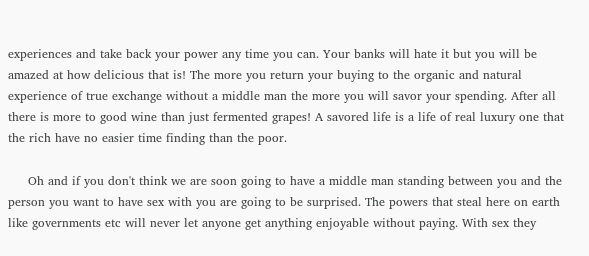experiences and take back your power any time you can. Your banks will hate it but you will be amazed at how delicious that is! The more you return your buying to the organic and natural experience of true exchange without a middle man the more you will savor your spending. After all there is more to good wine than just fermented grapes! A savored life is a life of real luxury one that the rich have no easier time finding than the poor.

     Oh and if you don't think we are soon going to have a middle man standing between you and the person you want to have sex with you are going to be surprised. The powers that steal here on earth like governments etc will never let anyone get anything enjoyable without paying. With sex they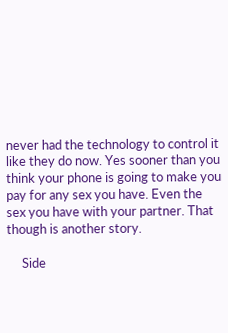never had the technology to control it like they do now. Yes sooner than you think your phone is going to make you pay for any sex you have. Even the sex you have with your partner. That though is another story.

     Side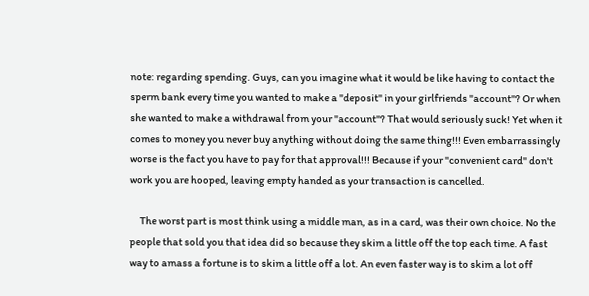note: regarding spending. Guys, can you imagine what it would be like having to contact the sperm bank every time you wanted to make a "deposit" in your girlfriends "account"? Or when she wanted to make a withdrawal from your "account"? That would seriously suck! Yet when it comes to money you never buy anything without doing the same thing!!! Even embarrassingly worse is the fact you have to pay for that approval!!! Because if your "convenient card" don't work you are hooped, leaving empty handed as your transaction is cancelled.

     The worst part is most think using a middle man, as in a card, was their own choice. No the people that sold you that idea did so because they skim a little off the top each time. A fast way to amass a fortune is to skim a little off a lot. An even faster way is to skim a lot off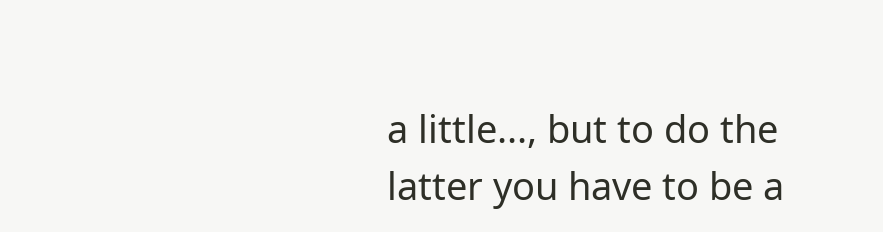a little..., but to do the latter you have to be a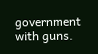government with guns.